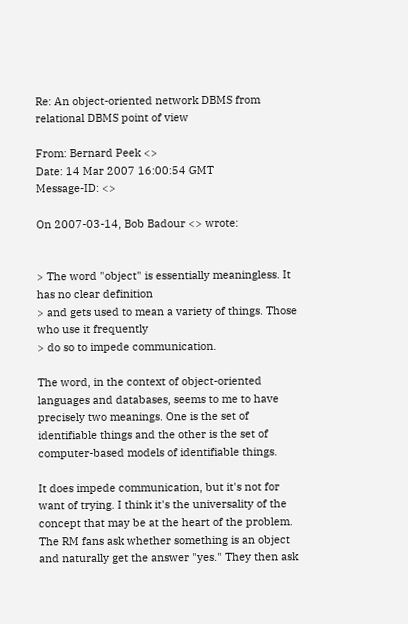Re: An object-oriented network DBMS from relational DBMS point of view

From: Bernard Peek <>
Date: 14 Mar 2007 16:00:54 GMT
Message-ID: <>

On 2007-03-14, Bob Badour <> wrote:


> The word "object" is essentially meaningless. It has no clear definition
> and gets used to mean a variety of things. Those who use it frequently
> do so to impede communication.

The word, in the context of object-oriented languages and databases, seems to me to have precisely two meanings. One is the set of identifiable things and the other is the set of computer-based models of identifiable things.

It does impede communication, but it's not for want of trying. I think it's the universality of the concept that may be at the heart of the problem. The RM fans ask whether something is an object and naturally get the answer "yes." They then ask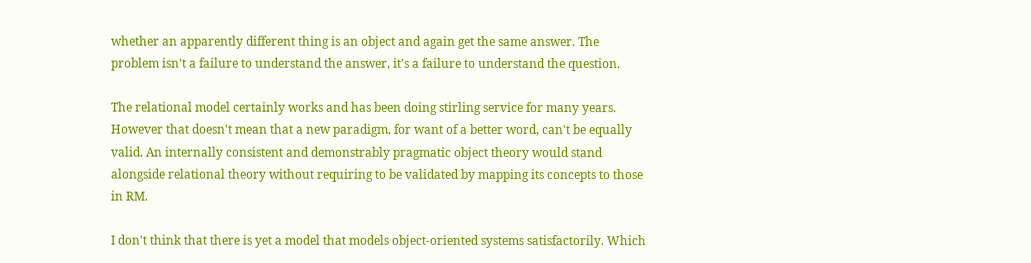whether an apparently different thing is an object and again get the same answer. The problem isn't a failure to understand the answer, it's a failure to understand the question.

The relational model certainly works and has been doing stirling service for many years. However that doesn't mean that a new paradigm, for want of a better word, can't be equally valid. An internally consistent and demonstrably pragmatic object theory would stand alongside relational theory without requiring to be validated by mapping its concepts to those in RM.

I don't think that there is yet a model that models object-oriented systems satisfactorily. Which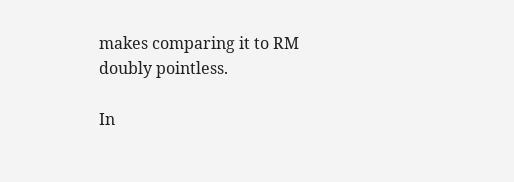makes comparing it to RM doubly pointless.

In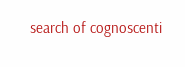search of cognoscenti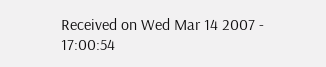Received on Wed Mar 14 2007 - 17:00:54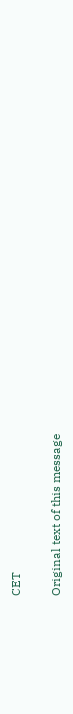CET

Original text of this message